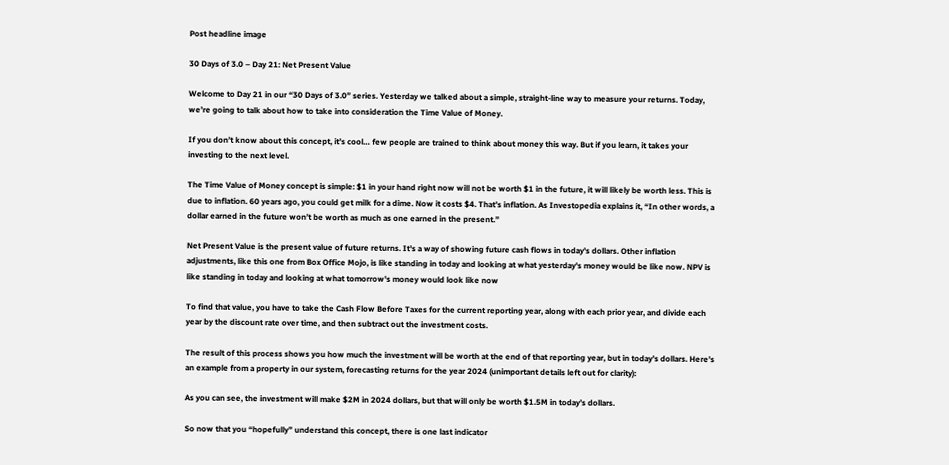Post headline image

30 Days of 3.0 – Day 21: Net Present Value

Welcome to Day 21 in our “30 Days of 3.0” series. Yesterday we talked about a simple, straight-line way to measure your returns. Today, we’re going to talk about how to take into consideration the Time Value of Money.

If you don’t know about this concept, it’s cool… few people are trained to think about money this way. But if you learn, it takes your investing to the next level.

The Time Value of Money concept is simple: $1 in your hand right now will not be worth $1 in the future, it will likely be worth less. This is due to inflation. 60 years ago, you could get milk for a dime. Now it costs $4. That’s inflation. As Investopedia explains it, “In other words, a dollar earned in the future won’t be worth as much as one earned in the present.”

Net Present Value is the present value of future returns. It's a way of showing future cash flows in today's dollars. Other inflation adjustments, like this one from Box Office Mojo, is like standing in today and looking at what yesterday's money would be like now. NPV is like standing in today and looking at what tomorrow's money would look like now

To find that value, you have to take the Cash Flow Before Taxes for the current reporting year, along with each prior year, and divide each year by the discount rate over time, and then subtract out the investment costs.

The result of this process shows you how much the investment will be worth at the end of that reporting year, but in today’s dollars. Here’s an example from a property in our system, forecasting returns for the year 2024 (unimportant details left out for clarity):

As you can see, the investment will make $2M in 2024 dollars, but that will only be worth $1.5M in today’s dollars.

So now that you “hopefully” understand this concept, there is one last indicator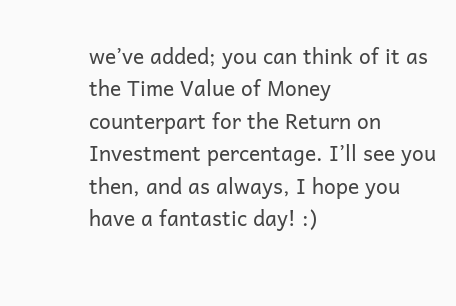we’ve added; you can think of it as the Time Value of Money counterpart for the Return on Investment percentage. I’ll see you then, and as always, I hope you have a fantastic day! :)